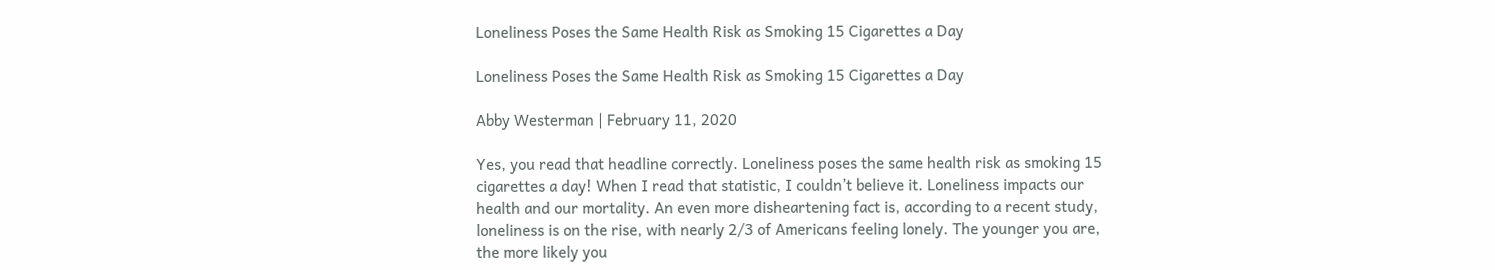Loneliness Poses the Same Health Risk as Smoking 15 Cigarettes a Day

Loneliness Poses the Same Health Risk as Smoking 15 Cigarettes a Day

Abby Westerman | February 11, 2020

Yes, you read that headline correctly. Loneliness poses the same health risk as smoking 15 cigarettes a day! When I read that statistic, I couldn’t believe it. Loneliness impacts our health and our mortality. An even more disheartening fact is, according to a recent study, loneliness is on the rise, with nearly 2/3 of Americans feeling lonely. The younger you are, the more likely you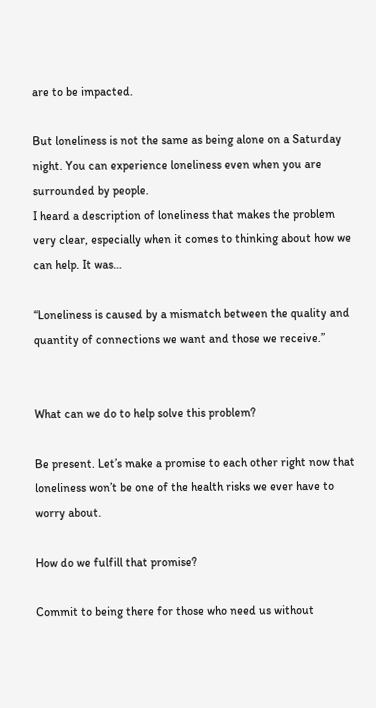are to be impacted.

But loneliness is not the same as being alone on a Saturday night. You can experience loneliness even when you are surrounded by people.
I heard a description of loneliness that makes the problem very clear, especially when it comes to thinking about how we can help. It was…

“Loneliness is caused by a mismatch between the quality and quantity of connections we want and those we receive.”


What can we do to help solve this problem?

Be present. Let’s make a promise to each other right now that loneliness won’t be one of the health risks we ever have to worry about.

How do we fulfill that promise?

Commit to being there for those who need us without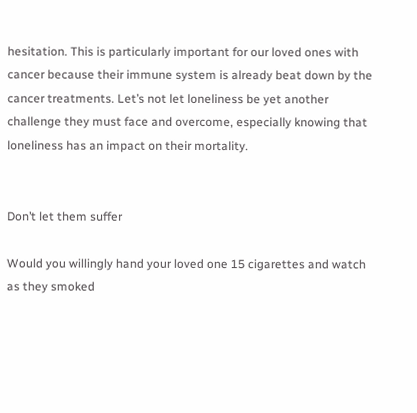hesitation. This is particularly important for our loved ones with cancer because their immune system is already beat down by the cancer treatments. Let’s not let loneliness be yet another challenge they must face and overcome, especially knowing that loneliness has an impact on their mortality.


Don’t let them suffer

Would you willingly hand your loved one 15 cigarettes and watch as they smoked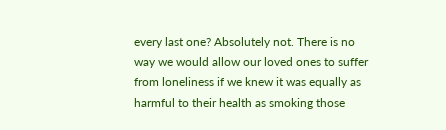every last one? Absolutely not. There is no way we would allow our loved ones to suffer from loneliness if we knew it was equally as harmful to their health as smoking those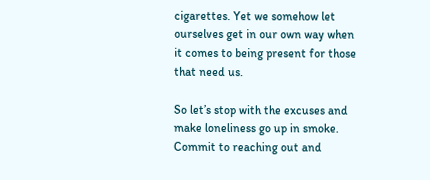cigarettes. Yet we somehow let ourselves get in our own way when it comes to being present for those that need us.

So let’s stop with the excuses and make loneliness go up in smoke. Commit to reaching out and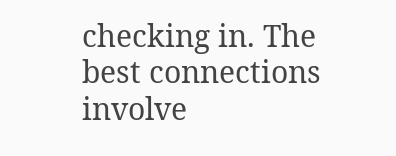checking in. The best connections involve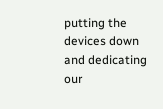putting the devices down and dedicating our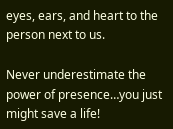eyes, ears, and heart to the person next to us.

Never underestimate the power of presence…you just might save a life!